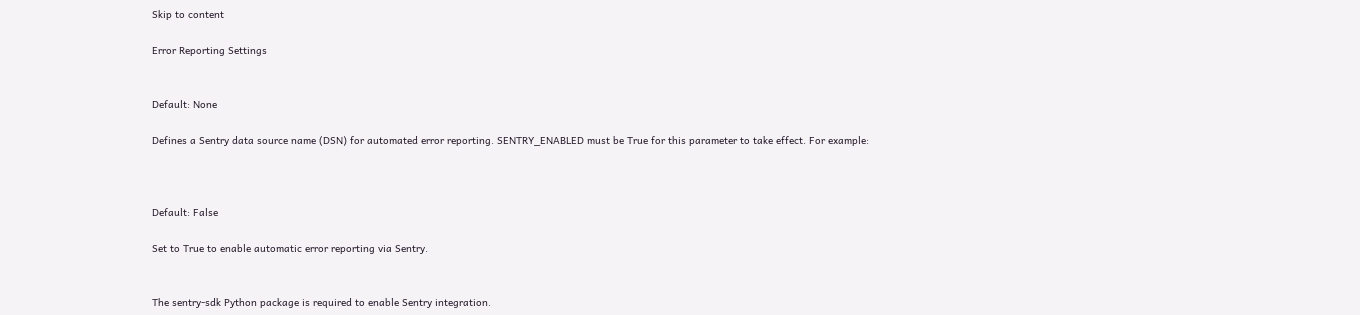Skip to content

Error Reporting Settings


Default: None

Defines a Sentry data source name (DSN) for automated error reporting. SENTRY_ENABLED must be True for this parameter to take effect. For example:



Default: False

Set to True to enable automatic error reporting via Sentry.


The sentry-sdk Python package is required to enable Sentry integration.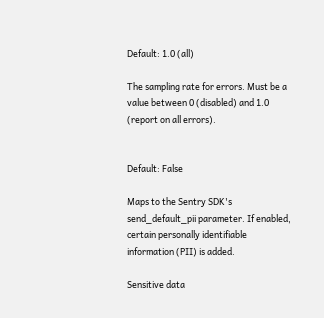Default: 1.0 (all)

The sampling rate for errors. Must be a value between 0 (disabled) and 1.0 (report on all errors).


Default: False

Maps to the Sentry SDK's send_default_pii parameter. If enabled, certain personally identifiable information (PII) is added.

Sensitive data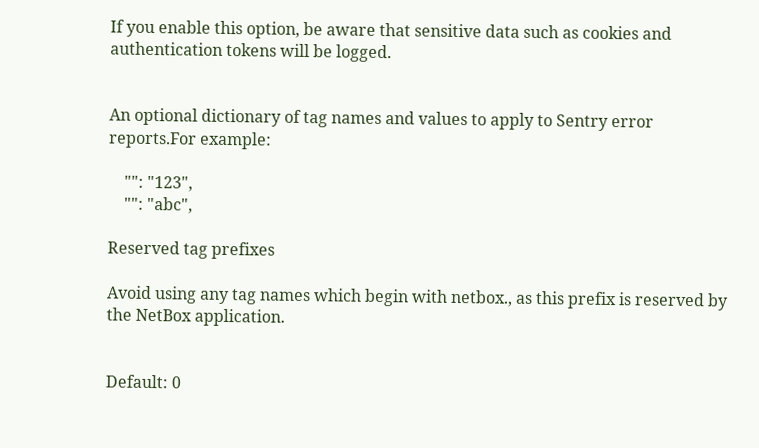If you enable this option, be aware that sensitive data such as cookies and authentication tokens will be logged.


An optional dictionary of tag names and values to apply to Sentry error reports.For example:

    "": "123",
    "": "abc",

Reserved tag prefixes

Avoid using any tag names which begin with netbox., as this prefix is reserved by the NetBox application.


Default: 0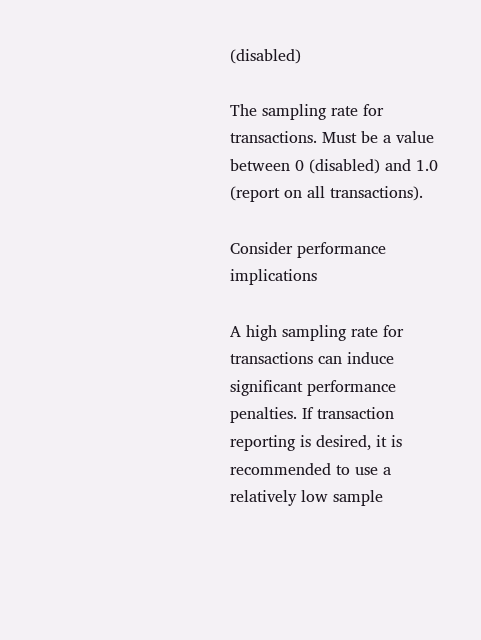(disabled)

The sampling rate for transactions. Must be a value between 0 (disabled) and 1.0 (report on all transactions).

Consider performance implications

A high sampling rate for transactions can induce significant performance penalties. If transaction reporting is desired, it is recommended to use a relatively low sample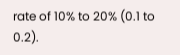rate of 10% to 20% (0.1 to 0.2).